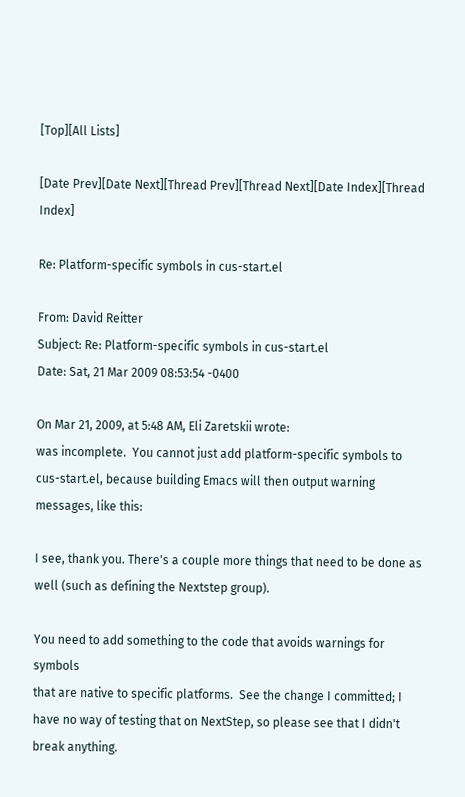[Top][All Lists]

[Date Prev][Date Next][Thread Prev][Thread Next][Date Index][Thread Index]

Re: Platform-specific symbols in cus-start.el

From: David Reitter
Subject: Re: Platform-specific symbols in cus-start.el
Date: Sat, 21 Mar 2009 08:53:54 -0400

On Mar 21, 2009, at 5:48 AM, Eli Zaretskii wrote:
was incomplete.  You cannot just add platform-specific symbols to
cus-start.el, because building Emacs will then output warning
messages, like this:

I see, thank you. There's a couple more things that need to be done as well (such as defining the Nextstep group).

You need to add something to the code that avoids warnings for symbols
that are native to specific platforms.  See the change I committed; I
have no way of testing that on NextStep, so please see that I didn't
break anything.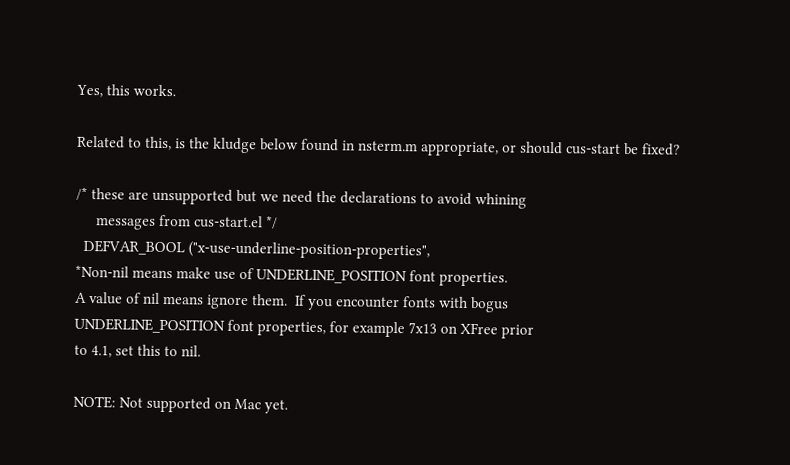Yes, this works.

Related to this, is the kludge below found in nsterm.m appropriate, or should cus-start be fixed?

/* these are unsupported but we need the declarations to avoid whining
     messages from cus-start.el */
  DEFVAR_BOOL ("x-use-underline-position-properties",
*Non-nil means make use of UNDERLINE_POSITION font properties.
A value of nil means ignore them.  If you encounter fonts with bogus
UNDERLINE_POSITION font properties, for example 7x13 on XFree prior
to 4.1, set this to nil.

NOTE: Not supported on Mac yet.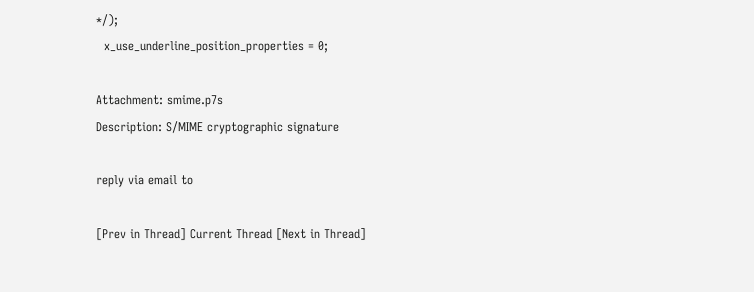*/);
  x_use_underline_position_properties = 0;

Attachment: smime.p7s
Description: S/MIME cryptographic signature

reply via email to

[Prev in Thread] Current Thread [Next in Thread]